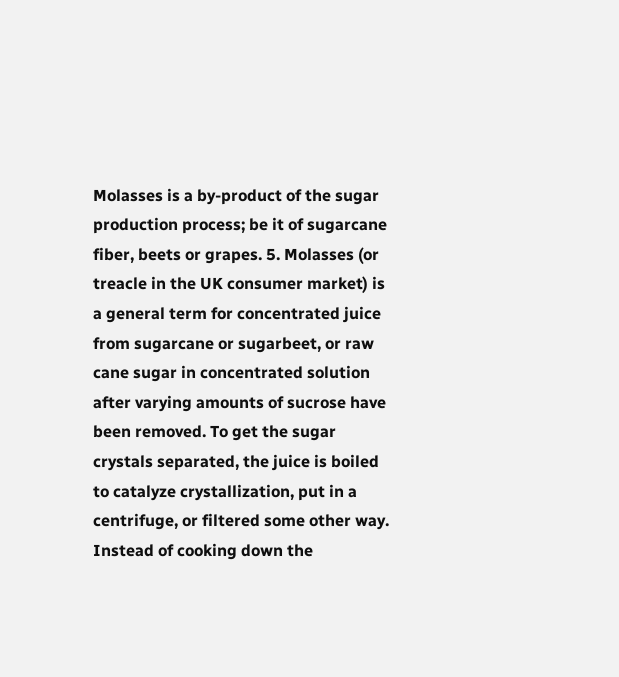Molasses is a by-product of the sugar production process; be it of sugarcane fiber, beets or grapes. 5. Molasses (or treacle in the UK consumer market) is a general term for concentrated juice from sugarcane or sugarbeet, or raw cane sugar in concentrated solution after varying amounts of sucrose have been removed. To get the sugar crystals separated, the juice is boiled to catalyze crystallization, put in a centrifuge, or filtered some other way. Instead of cooking down the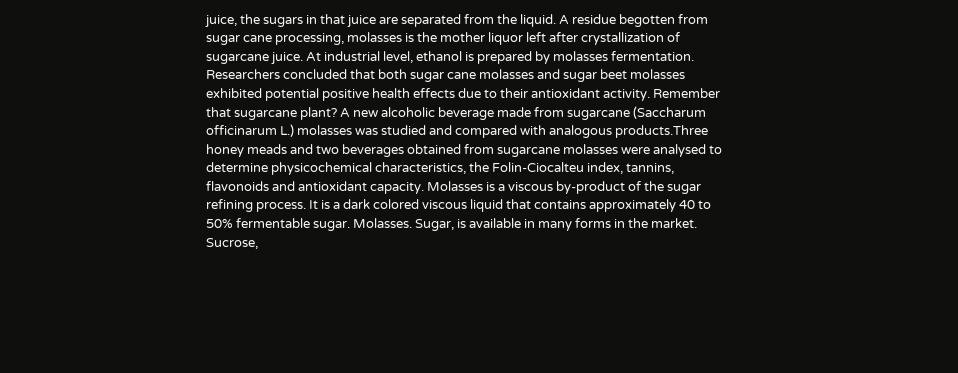juice, the sugars in that juice are separated from the liquid. A residue begotten from sugar cane processing, molasses is the mother liquor left after crystallization of sugarcane juice. At industrial level, ethanol is prepared by molasses fermentation. Researchers concluded that both sugar cane molasses and sugar beet molasses exhibited potential positive health effects due to their antioxidant activity. Remember that sugarcane plant? A new alcoholic beverage made from sugarcane (Saccharum officinarum L.) molasses was studied and compared with analogous products.Three honey meads and two beverages obtained from sugarcane molasses were analysed to determine physicochemical characteristics, the Folin-Ciocalteu index, tannins, flavonoids and antioxidant capacity. Molasses is a viscous by-product of the sugar refining process. It is a dark colored viscous liquid that contains approximately 40 to 50% fermentable sugar. Molasses. Sugar, is available in many forms in the market. Sucrose,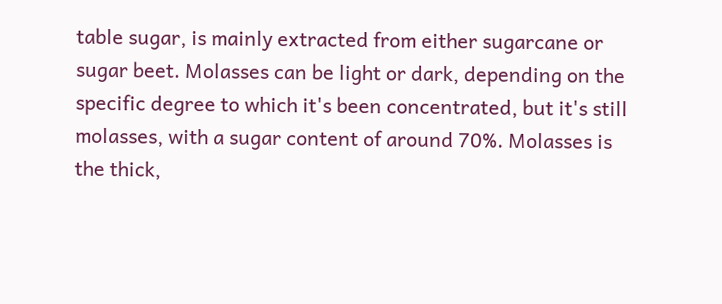table sugar, is mainly extracted from either sugarcane or sugar beet. Molasses can be light or dark, depending on the specific degree to which it's been concentrated, but it's still molasses, with a sugar content of around 70%. Molasses is the thick,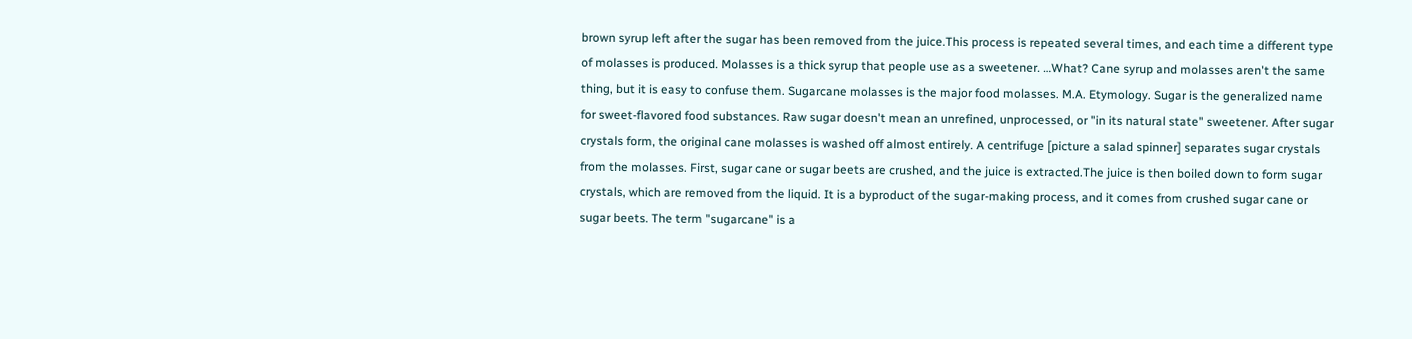brown syrup left after the sugar has been removed from the juice.This process is repeated several times, and each time a different type of molasses is produced. Molasses is a thick syrup that people use as a sweetener. …What? Cane syrup and molasses aren't the same thing, but it is easy to confuse them. Sugarcane molasses is the major food molasses. M.A. Etymology. Sugar is the generalized name for sweet-flavored food substances. Raw sugar doesn't mean an unrefined, unprocessed, or "in its natural state" sweetener. After sugar crystals form, the original cane molasses is washed off almost entirely. A centrifuge [picture a salad spinner] separates sugar crystals from the molasses. First, sugar cane or sugar beets are crushed, and the juice is extracted.The juice is then boiled down to form sugar crystals, which are removed from the liquid. It is a byproduct of the sugar-making process, and it comes from crushed sugar cane or sugar beets. The term "sugarcane" is a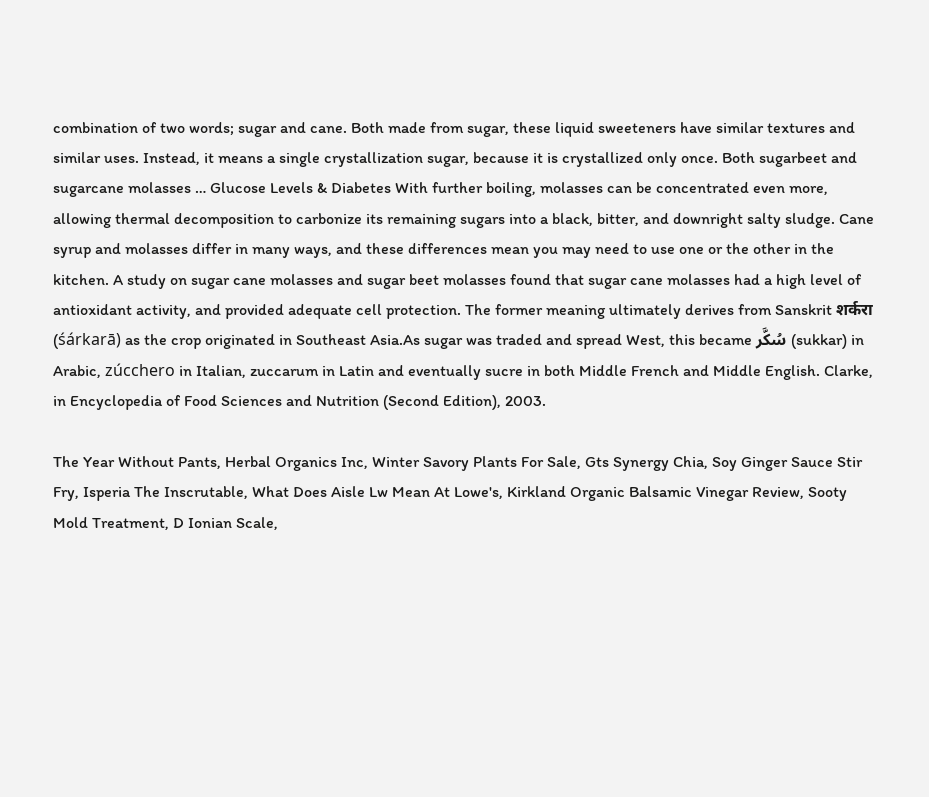combination of two words; sugar and cane. Both made from sugar, these liquid sweeteners have similar textures and similar uses. Instead, it means a single crystallization sugar, because it is crystallized only once. Both sugarbeet and sugarcane molasses … Glucose Levels & Diabetes With further boiling, molasses can be concentrated even more, allowing thermal decomposition to carbonize its remaining sugars into a black, bitter, and downright salty sludge. Cane syrup and molasses differ in many ways, and these differences mean you may need to use one or the other in the kitchen. A study on sugar cane molasses and sugar beet molasses found that sugar cane molasses had a high level of antioxidant activity, and provided adequate cell protection. The former meaning ultimately derives from Sanskrit शर्करा (śárkarā) as the crop originated in Southeast Asia.As sugar was traded and spread West, this became سُكَّر (sukkar) in Arabic, zúcchero in Italian, zuccarum in Latin and eventually sucre in both Middle French and Middle English. Clarke, in Encyclopedia of Food Sciences and Nutrition (Second Edition), 2003.

The Year Without Pants, Herbal Organics Inc, Winter Savory Plants For Sale, Gts Synergy Chia, Soy Ginger Sauce Stir Fry, Isperia The Inscrutable, What Does Aisle Lw Mean At Lowe's, Kirkland Organic Balsamic Vinegar Review, Sooty Mold Treatment, D Ionian Scale,